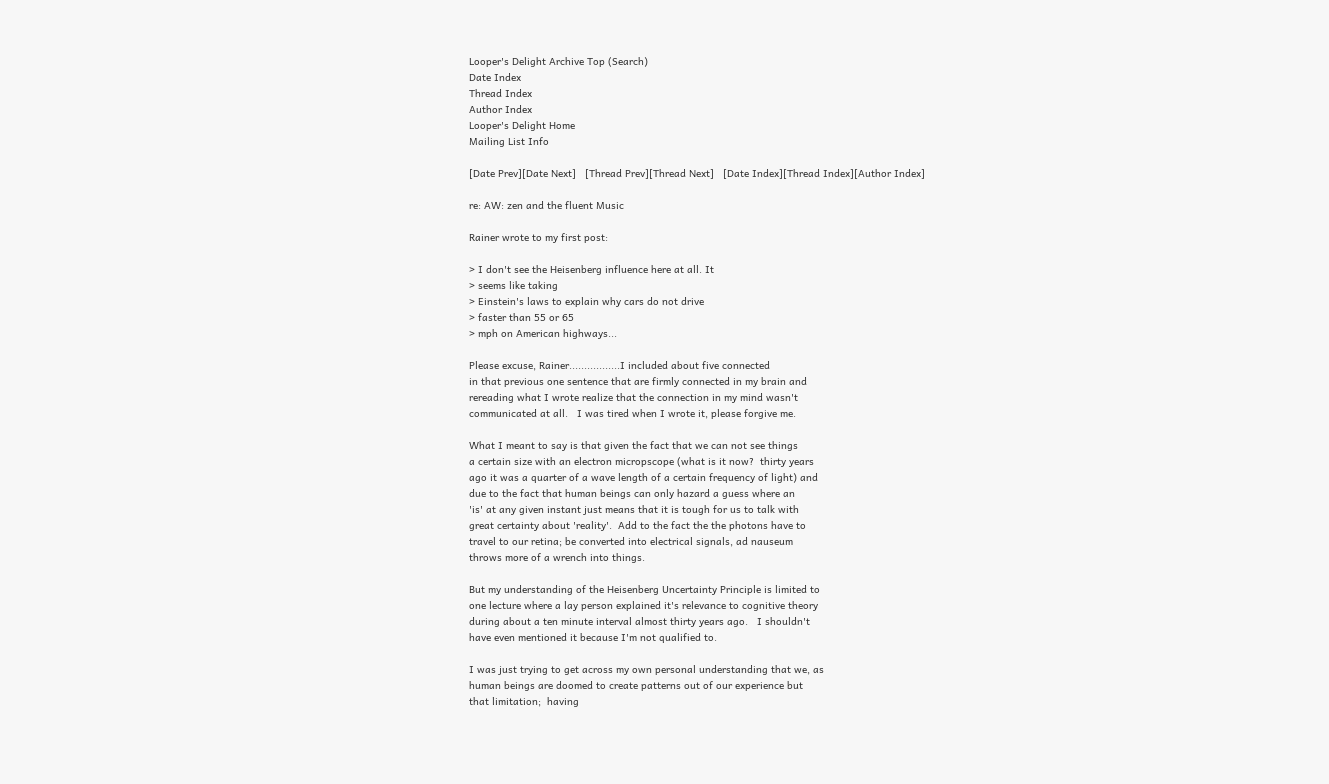Looper's Delight Archive Top (Search)
Date Index
Thread Index
Author Index
Looper's Delight Home
Mailing List Info

[Date Prev][Date Next]   [Thread Prev][Thread Next]   [Date Index][Thread Index][Author Index]

re: AW: zen and the fluent Music

Rainer wrote to my first post:

> I don't see the Heisenberg influence here at all. It
> seems like taking
> Einstein's laws to explain why cars do not drive
> faster than 55 or 65
> mph on American highways...

Please excuse, Rainer.................I included about five connected
in that previous one sentence that are firmly connected in my brain and
rereading what I wrote realize that the connection in my mind wasn't
communicated at all.   I was tired when I wrote it, please forgive me.

What I meant to say is that given the fact that we can not see things
a certain size with an electron micropscope (what is it now?  thirty years
ago it was a quarter of a wave length of a certain frequency of light) and
due to the fact that human beings can only hazard a guess where an
'is' at any given instant just means that it is tough for us to talk with
great certainty about 'reality'.  Add to the fact the the photons have to
travel to our retina; be converted into electrical signals, ad nauseum
throws more of a wrench into things.

But my understanding of the Heisenberg Uncertainty Principle is limited to
one lecture where a lay person explained it's relevance to cognitive theory
during about a ten minute interval almost thirty years ago.   I shouldn't
have even mentioned it because I'm not qualified to.

I was just trying to get across my own personal understanding that we, as
human beings are doomed to create patterns out of our experience but
that limitation;  having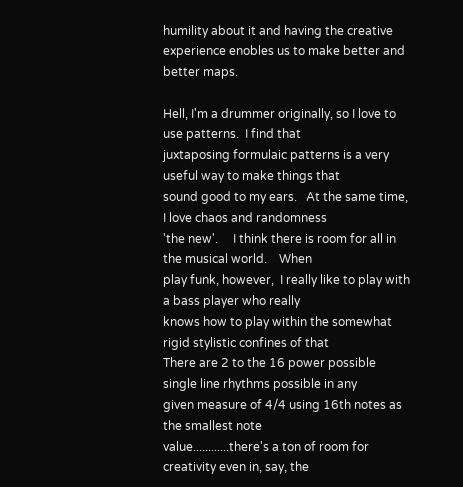humility about it and having the creative
experience enobles us to make better and better maps.

Hell, I'm a drummer originally, so I love to use patterns.  I find that
juxtaposing formulaic patterns is a very useful way to make things that
sound good to my ears.   At the same time,  I love chaos and randomness
'the new'.     I think there is room for all in the musical world.    When
play funk, however,  I really like to play with a bass player who really
knows how to play within the somewhat rigid stylistic confines of that
There are 2 to the 16 power possible single line rhythms possible in any
given measure of 4/4 using 16th notes as the smallest note
value............there's a ton of room for creativity even in, say, the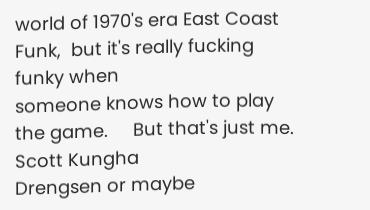world of 1970's era East Coast Funk,  but it's really fucking funky when
someone knows how to play the game.     But that's just me.  Scott Kungha
Drengsen or maybe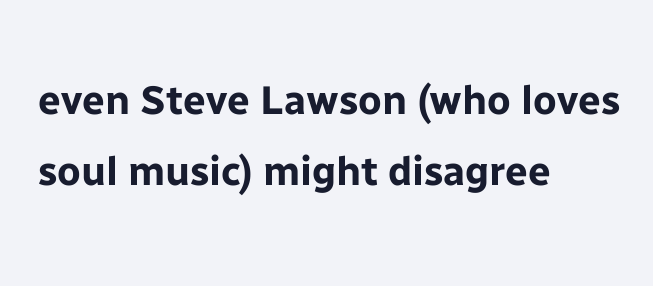even Steve Lawson (who loves soul music) might disagree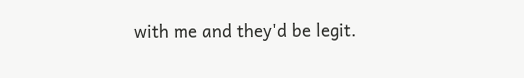with me and they'd be legit.